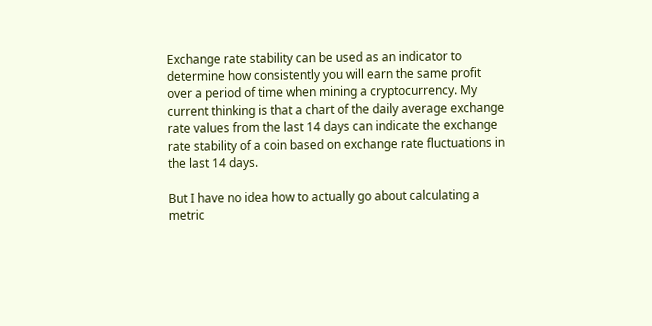Exchange rate stability can be used as an indicator to determine how consistently you will earn the same profit over a period of time when mining a cryptocurrency. My current thinking is that a chart of the daily average exchange rate values from the last 14 days can indicate the exchange rate stability of a coin based on exchange rate fluctuations in the last 14 days.

But I have no idea how to actually go about calculating a metric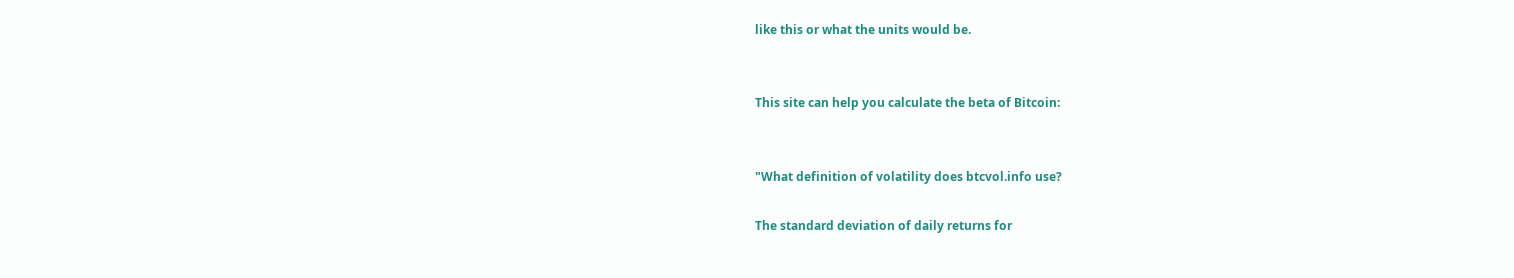like this or what the units would be.


This site can help you calculate the beta of Bitcoin:


"What definition of volatility does btcvol.info use?

The standard deviation of daily returns for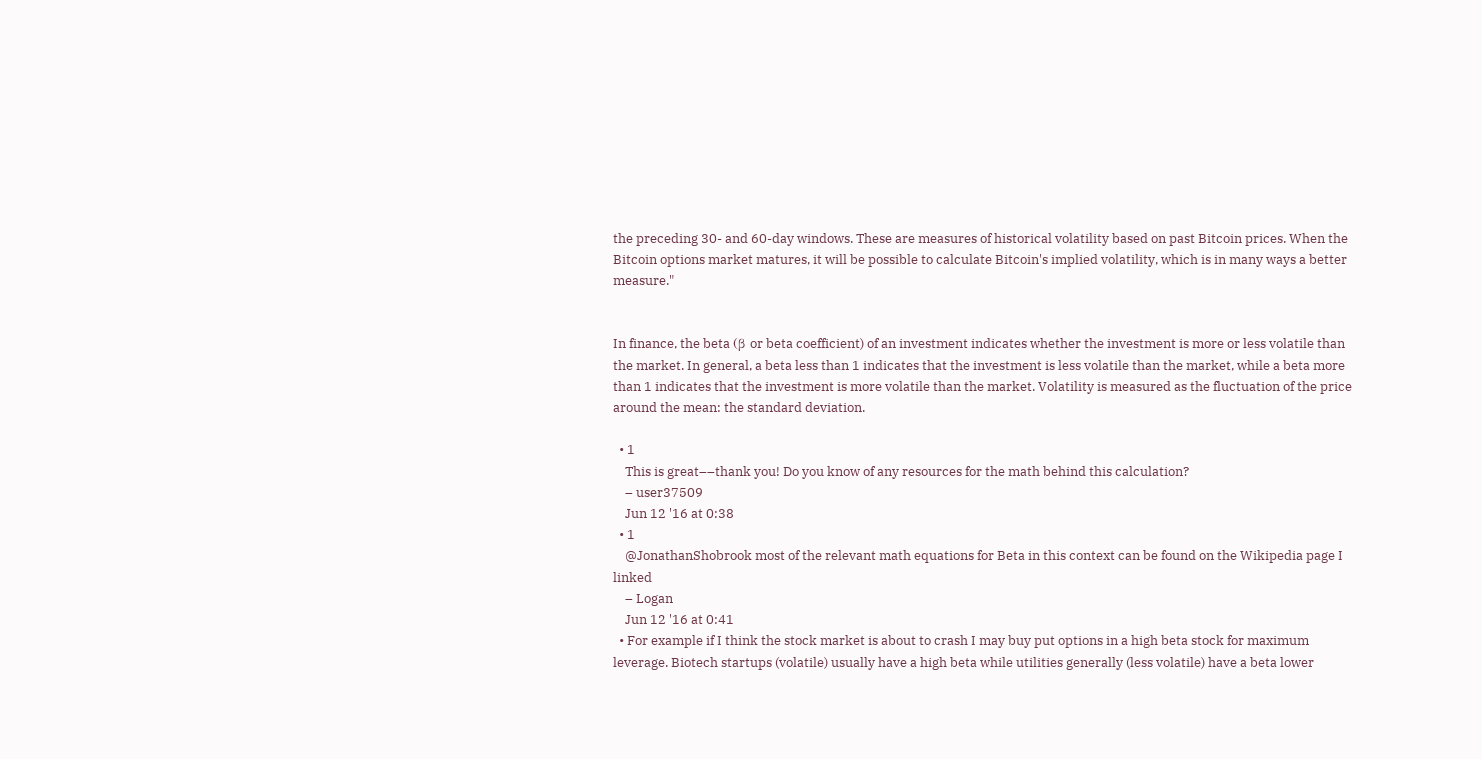the preceding 30- and 60-day windows. These are measures of historical volatility based on past Bitcoin prices. When the Bitcoin options market matures, it will be possible to calculate Bitcoin's implied volatility, which is in many ways a better measure."


In finance, the beta (β or beta coefficient) of an investment indicates whether the investment is more or less volatile than the market. In general, a beta less than 1 indicates that the investment is less volatile than the market, while a beta more than 1 indicates that the investment is more volatile than the market. Volatility is measured as the fluctuation of the price around the mean: the standard deviation.

  • 1
    This is great––thank you! Do you know of any resources for the math behind this calculation?
    – user37509
    Jun 12 '16 at 0:38
  • 1
    @JonathanShobrook most of the relevant math equations for Beta in this context can be found on the Wikipedia page I linked
    – Logan
    Jun 12 '16 at 0:41
  • For example if I think the stock market is about to crash I may buy put options in a high beta stock for maximum leverage. Biotech startups (volatile) usually have a high beta while utilities generally (less volatile) have a beta lower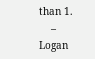than 1.
    – Logan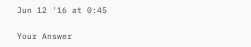Jun 12 '16 at 0:45

Your Answer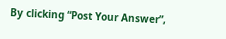By clicking “Post Your Answer”,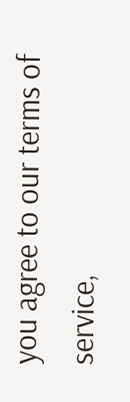you agree to our terms of service,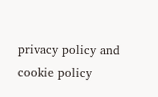privacy policy and cookie policy